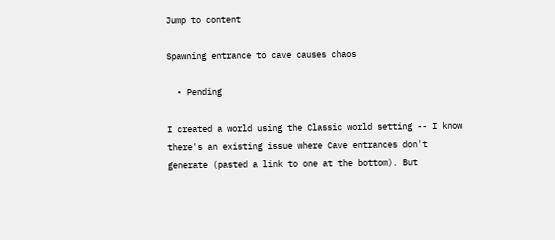Jump to content

Spawning entrance to cave causes chaos

  • Pending

I created a world using the Classic world setting -- I know there's an existing issue where Cave entrances don't generate (pasted a link to one at the bottom). But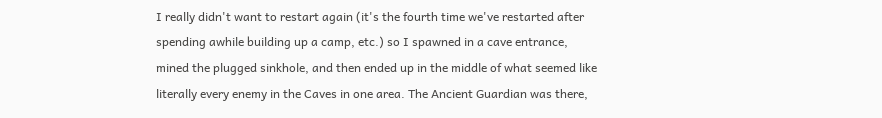I really didn't want to restart again (it's the fourth time we've restarted after spending awhile building up a camp, etc.) so I spawned in a cave entrance, mined the plugged sinkhole, and then ended up in the middle of what seemed like literally every enemy in the Caves in one area. The Ancient Guardian was there,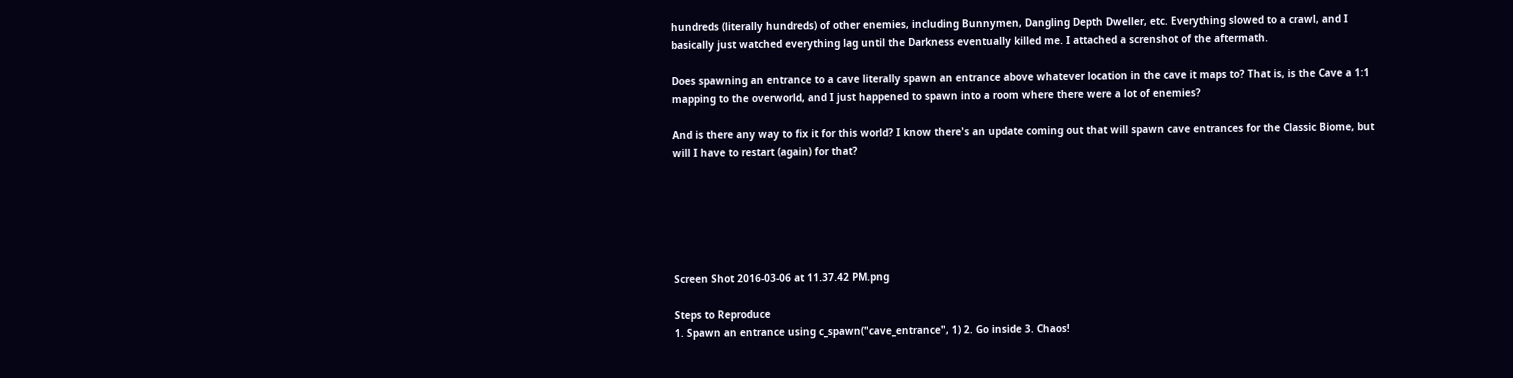hundreds (literally hundreds) of other enemies, including Bunnymen, Dangling Depth Dweller, etc. Everything slowed to a crawl, and I basically just watched everything lag until the Darkness eventually killed me. I attached a screnshot of the aftermath.

Does spawning an entrance to a cave literally spawn an entrance above whatever location in the cave it maps to? That is, is the Cave a 1:1 mapping to the overworld, and I just happened to spawn into a room where there were a lot of enemies?

And is there any way to fix it for this world? I know there's an update coming out that will spawn cave entrances for the Classic Biome, but will I have to restart (again) for that?






Screen Shot 2016-03-06 at 11.37.42 PM.png

Steps to Reproduce
1. Spawn an entrance using c_spawn("cave_entrance", 1) 2. Go inside 3. Chaos!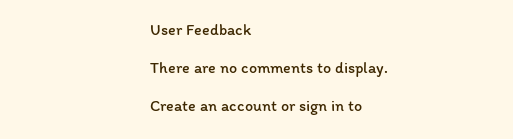User Feedback

There are no comments to display.

Create an account or sign in to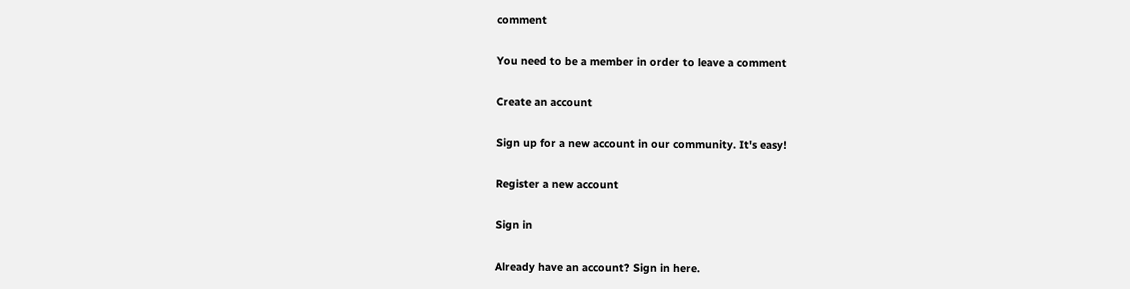comment

You need to be a member in order to leave a comment

Create an account

Sign up for a new account in our community. It's easy!

Register a new account

Sign in

Already have an account? Sign in here.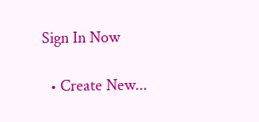Sign In Now

  • Create New...